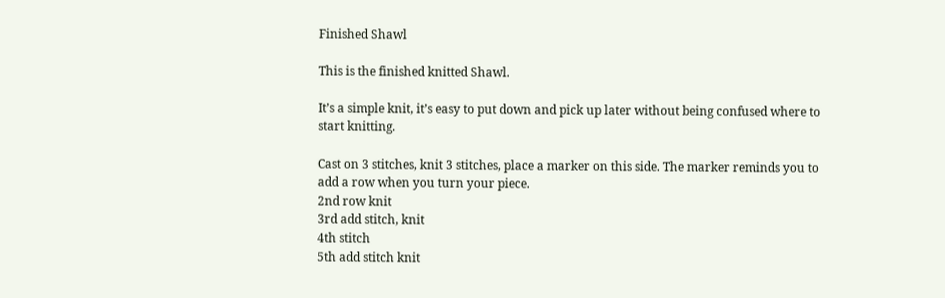Finished Shawl

This is the finished knitted Shawl.

It’s a simple knit, it’s easy to put down and pick up later without being confused where to start knitting.

Cast on 3 stitches, knit 3 stitches, place a marker on this side. The marker reminds you to add a row when you turn your piece.
2nd row knit
3rd add stitch, knit
4th stitch
5th add stitch knit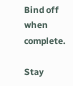Bind off when complete.

Stay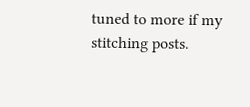tuned to more if my stitching posts.